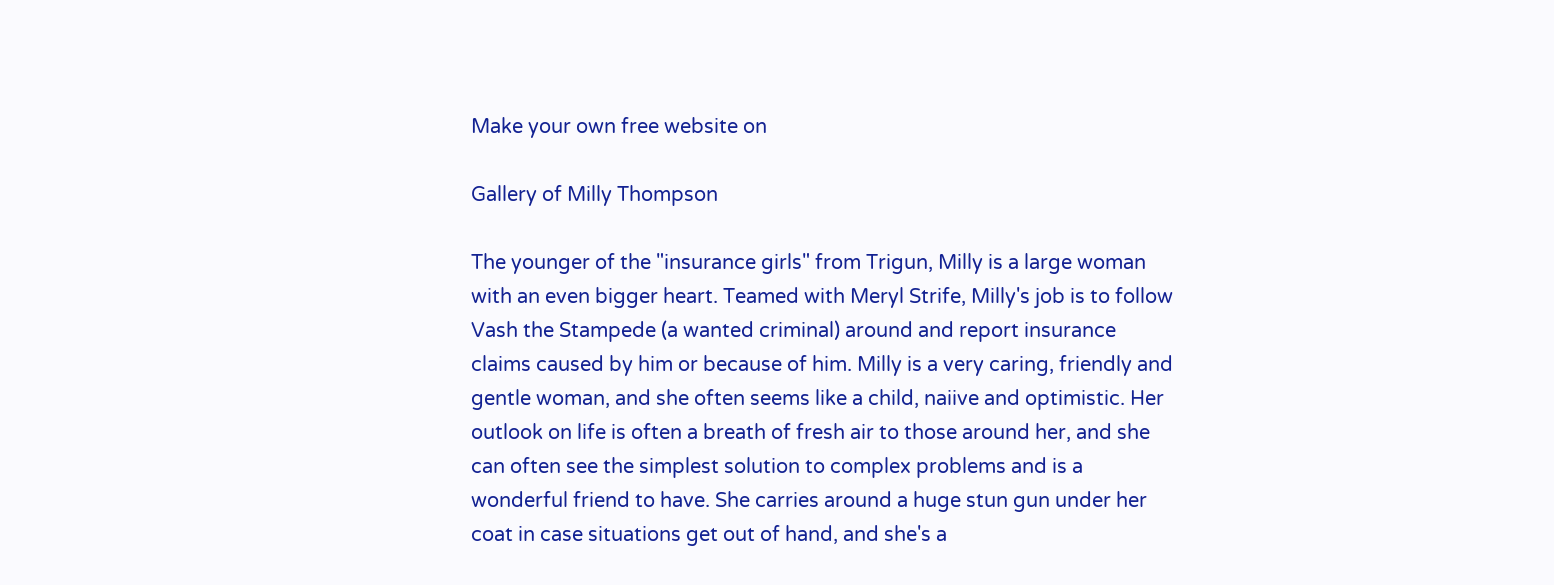Make your own free website on

Gallery of Milly Thompson

The younger of the "insurance girls" from Trigun, Milly is a large woman with an even bigger heart. Teamed with Meryl Strife, Milly's job is to follow Vash the Stampede (a wanted criminal) around and report insurance claims caused by him or because of him. Milly is a very caring, friendly and gentle woman, and she often seems like a child, naiive and optimistic. Her outlook on life is often a breath of fresh air to those around her, and she can often see the simplest solution to complex problems and is a wonderful friend to have. She carries around a huge stun gun under her coat in case situations get out of hand, and she's a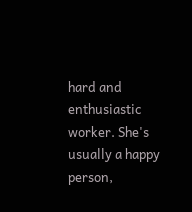hard and enthusiastic worker. She's usually a happy person,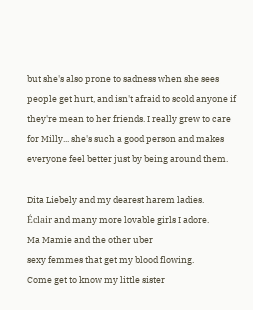but she's also prone to sadness when she sees people get hurt, and isn't afraid to scold anyone if they're mean to her friends. I really grew to care for Milly... she's such a good person and makes everyone feel better just by being around them.

Dita Liebely and my dearest harem ladies.
Éclair and many more lovable girls I adore.
Ma Mamie and the other uber
sexy femmes that get my blood flowing.
Come get to know my little sister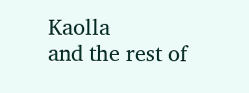Kaolla
and the rest of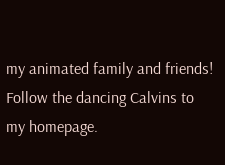my animated family and friends!
Follow the dancing Calvins to my homepage.